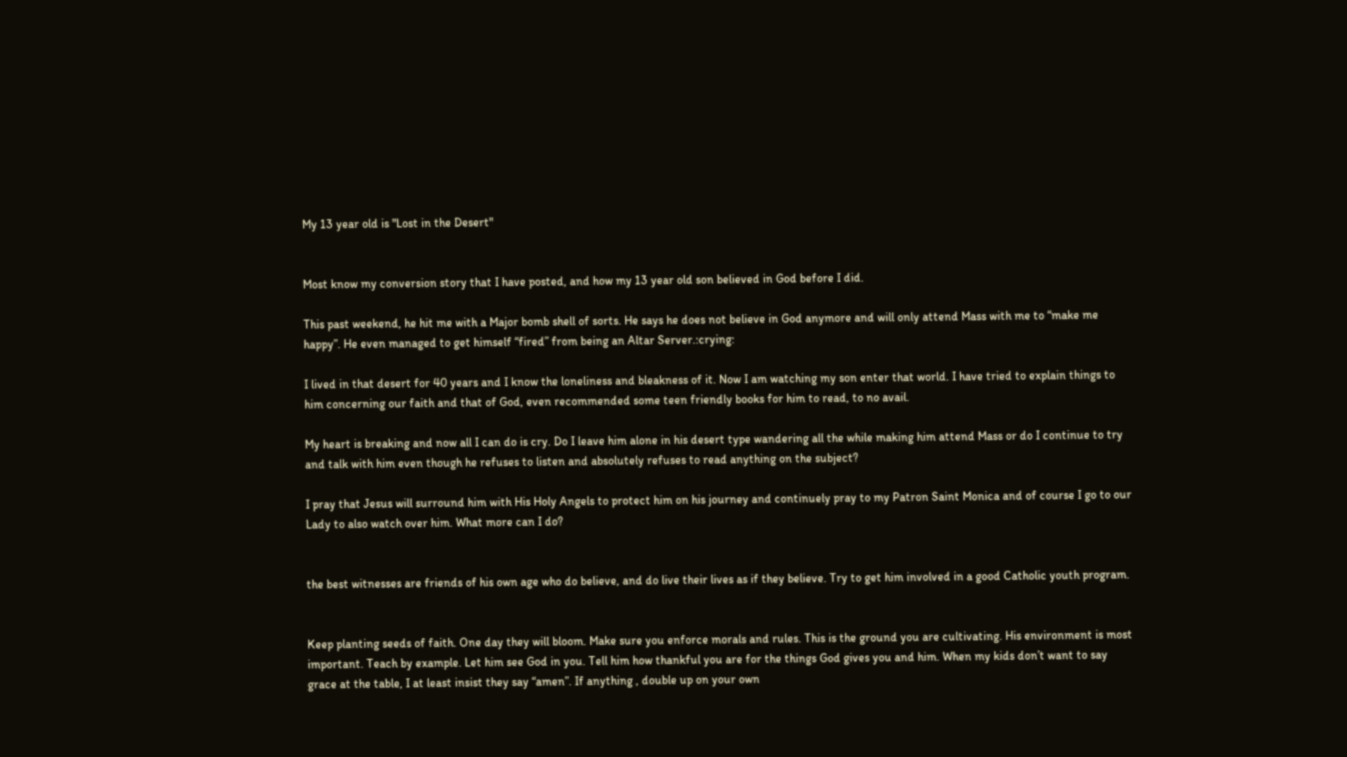My 13 year old is "Lost in the Desert"


Most know my conversion story that I have posted, and how my 13 year old son believed in God before I did.

This past weekend, he hit me with a Major bomb shell of sorts. He says he does not believe in God anymore and will only attend Mass with me to “make me happy”. He even managed to get himself “fired” from being an Altar Server.:crying:

I lived in that desert for 40 years and I know the loneliness and bleakness of it. Now I am watching my son enter that world. I have tried to explain things to him concerning our faith and that of God, even recommended some teen friendly books for him to read, to no avail.

My heart is breaking and now all I can do is cry. Do I leave him alone in his desert type wandering all the while making him attend Mass or do I continue to try and talk with him even though he refuses to listen and absolutely refuses to read anything on the subject?

I pray that Jesus will surround him with His Holy Angels to protect him on his journey and continuely pray to my Patron Saint Monica and of course I go to our Lady to also watch over him. What more can I do?


the best witnesses are friends of his own age who do believe, and do live their lives as if they believe. Try to get him involved in a good Catholic youth program.


Keep planting seeds of faith. One day they will bloom. Make sure you enforce morals and rules. This is the ground you are cultivating. His environment is most important. Teach by example. Let him see God in you. Tell him how thankful you are for the things God gives you and him. When my kids don’t want to say grace at the table, I at least insist they say “amen”. If anything , double up on your own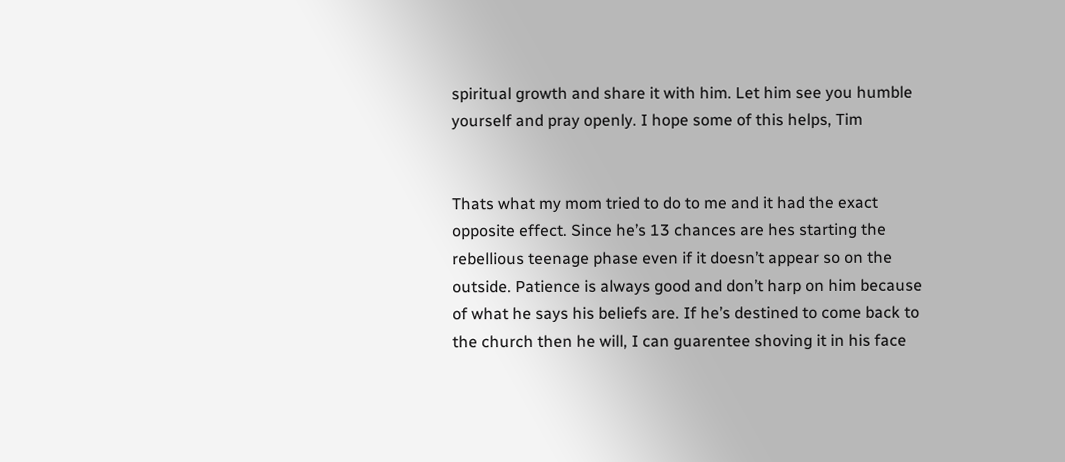spiritual growth and share it with him. Let him see you humble yourself and pray openly. I hope some of this helps, Tim


Thats what my mom tried to do to me and it had the exact opposite effect. Since he’s 13 chances are hes starting the rebellious teenage phase even if it doesn’t appear so on the outside. Patience is always good and don’t harp on him because of what he says his beliefs are. If he’s destined to come back to the church then he will, I can guarentee shoving it in his face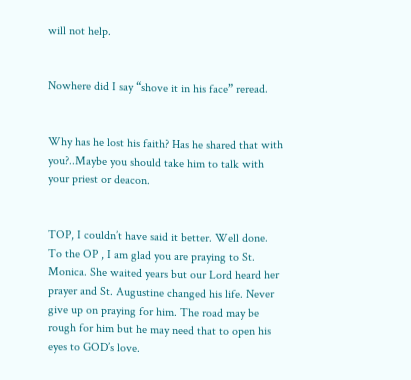will not help.


Nowhere did I say “shove it in his face” reread.


Why has he lost his faith? Has he shared that with you?..Maybe you should take him to talk with your priest or deacon.


TOP, I couldn’t have said it better. Well done.
To the OP , I am glad you are praying to St. Monica. She waited years but our Lord heard her prayer and St. Augustine changed his life. Never give up on praying for him. The road may be rough for him but he may need that to open his eyes to GOD’s love.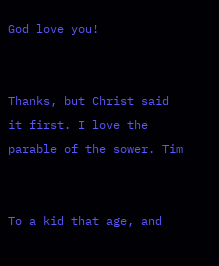God love you!


Thanks, but Christ said it first. I love the parable of the sower. Tim


To a kid that age, and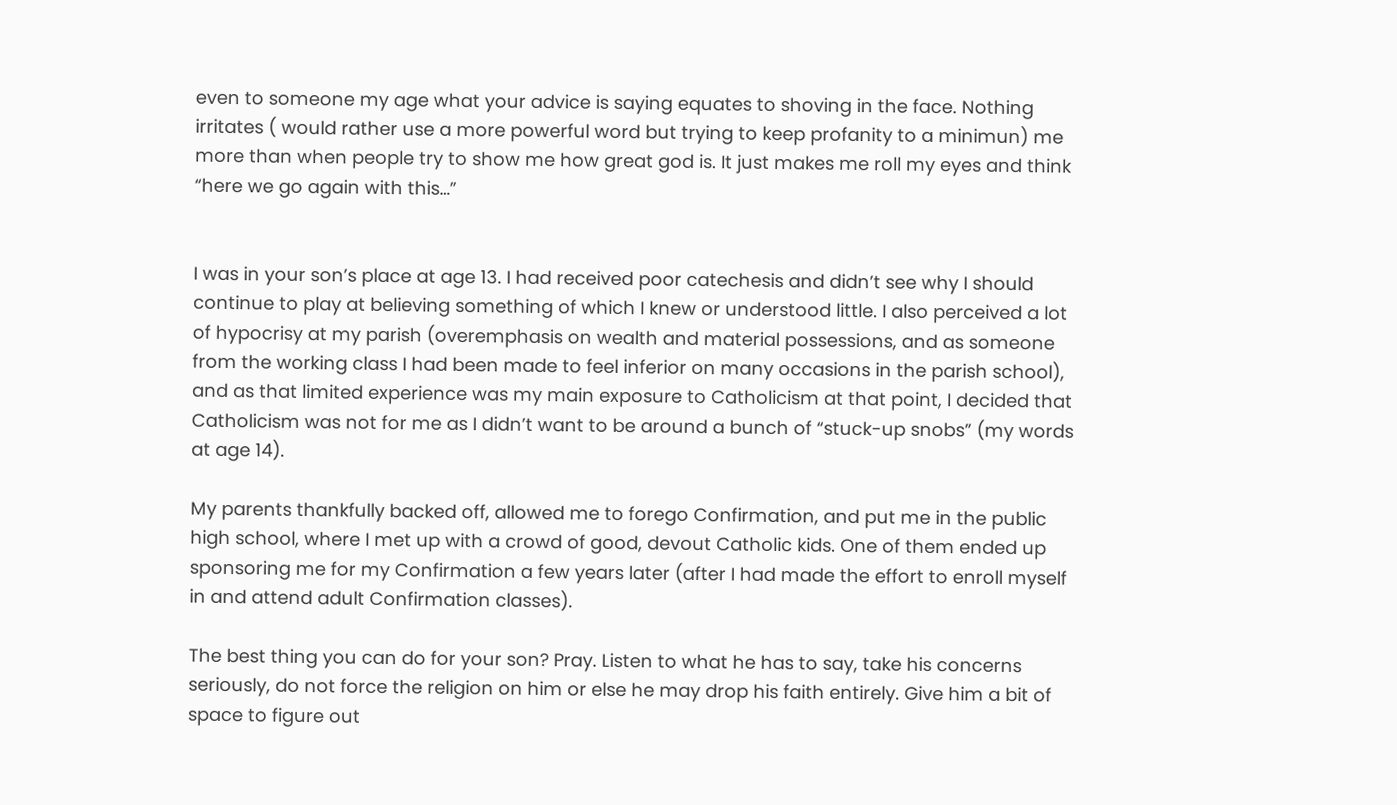even to someone my age what your advice is saying equates to shoving in the face. Nothing irritates ( would rather use a more powerful word but trying to keep profanity to a minimun) me more than when people try to show me how great god is. It just makes me roll my eyes and think “here we go again with this…”


I was in your son’s place at age 13. I had received poor catechesis and didn’t see why I should continue to play at believing something of which I knew or understood little. I also perceived a lot of hypocrisy at my parish (overemphasis on wealth and material possessions, and as someone from the working class I had been made to feel inferior on many occasions in the parish school), and as that limited experience was my main exposure to Catholicism at that point, I decided that Catholicism was not for me as I didn’t want to be around a bunch of “stuck-up snobs” (my words at age 14).

My parents thankfully backed off, allowed me to forego Confirmation, and put me in the public high school, where I met up with a crowd of good, devout Catholic kids. One of them ended up sponsoring me for my Confirmation a few years later (after I had made the effort to enroll myself in and attend adult Confirmation classes).

The best thing you can do for your son? Pray. Listen to what he has to say, take his concerns seriously, do not force the religion on him or else he may drop his faith entirely. Give him a bit of space to figure out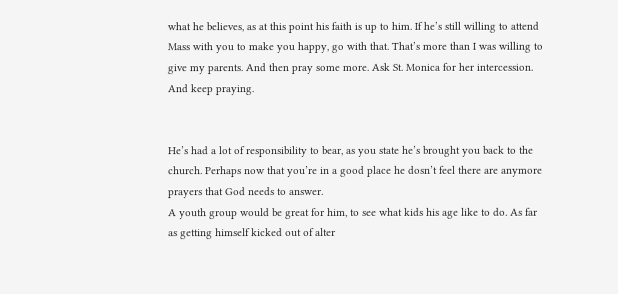what he believes, as at this point his faith is up to him. If he’s still willing to attend Mass with you to make you happy, go with that. That’s more than I was willing to give my parents. And then pray some more. Ask St. Monica for her intercession. And keep praying.


He’s had a lot of responsibility to bear, as you state he’s brought you back to the church. Perhaps now that you’re in a good place he dosn’t feel there are anymore prayers that God needs to answer.
A youth group would be great for him, to see what kids his age like to do. As far as getting himself kicked out of alter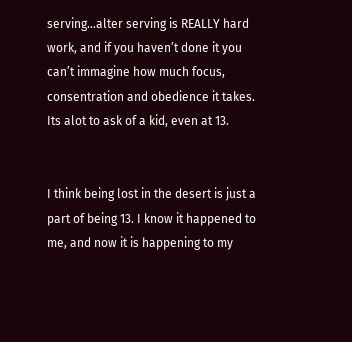serving…alter serving is REALLY hard work, and if you haven’t done it you can’t immagine how much focus, consentration and obedience it takes. Its alot to ask of a kid, even at 13.


I think being lost in the desert is just a part of being 13. I know it happened to me, and now it is happening to my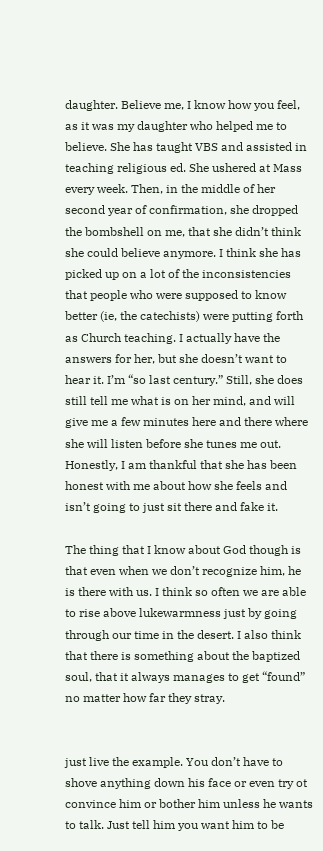daughter. Believe me, I know how you feel, as it was my daughter who helped me to believe. She has taught VBS and assisted in teaching religious ed. She ushered at Mass every week. Then, in the middle of her second year of confirmation, she dropped the bombshell on me, that she didn’t think she could believe anymore. I think she has picked up on a lot of the inconsistencies that people who were supposed to know better (ie, the catechists) were putting forth as Church teaching. I actually have the answers for her, but she doesn’t want to hear it. I’m “so last century.” Still, she does still tell me what is on her mind, and will give me a few minutes here and there where she will listen before she tunes me out. Honestly, I am thankful that she has been honest with me about how she feels and isn’t going to just sit there and fake it.

The thing that I know about God though is that even when we don’t recognize him, he is there with us. I think so often we are able to rise above lukewarmness just by going through our time in the desert. I also think that there is something about the baptized soul, that it always manages to get “found” no matter how far they stray.


just live the example. You don’t have to shove anything down his face or even try ot convince him or bother him unless he wants to talk. Just tell him you want him to be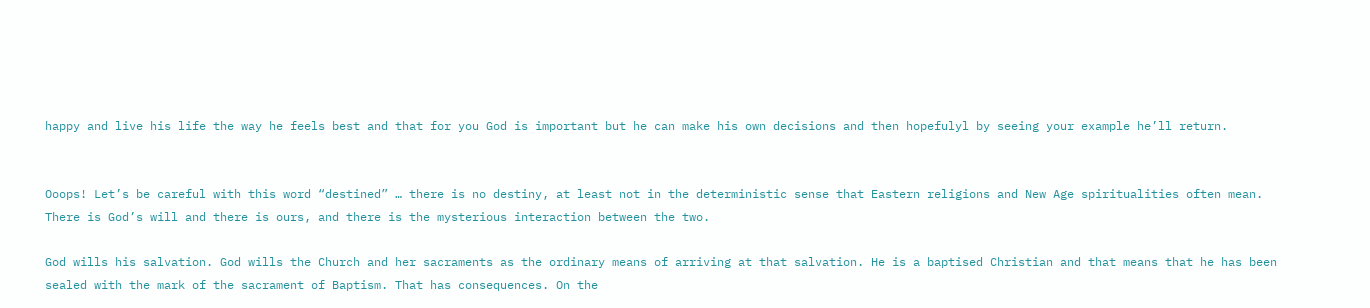happy and live his life the way he feels best and that for you God is important but he can make his own decisions and then hopefulyl by seeing your example he’ll return.


Ooops! Let’s be careful with this word “destined” … there is no destiny, at least not in the deterministic sense that Eastern religions and New Age spiritualities often mean. There is God’s will and there is ours, and there is the mysterious interaction between the two.

God wills his salvation. God wills the Church and her sacraments as the ordinary means of arriving at that salvation. He is a baptised Christian and that means that he has been sealed with the mark of the sacrament of Baptism. That has consequences. On the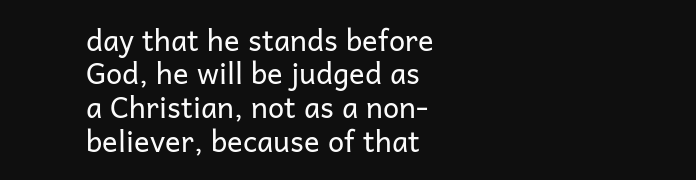day that he stands before God, he will be judged as a Christian, not as a non-believer, because of that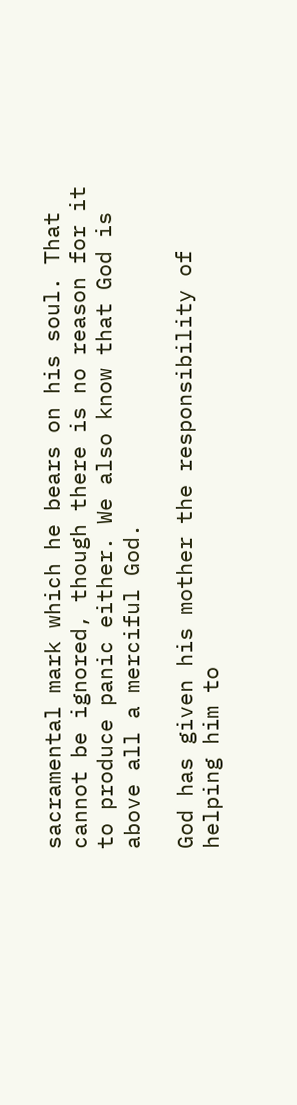sacramental mark which he bears on his soul. That cannot be ignored, though there is no reason for it to produce panic either. We also know that God is above all a merciful God.

God has given his mother the responsibility of helping him to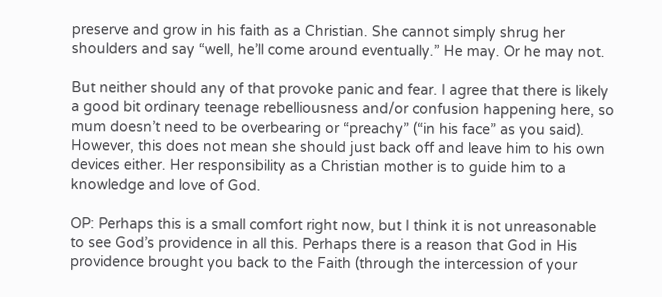preserve and grow in his faith as a Christian. She cannot simply shrug her shoulders and say “well, he’ll come around eventually.” He may. Or he may not.

But neither should any of that provoke panic and fear. I agree that there is likely a good bit ordinary teenage rebelliousness and/or confusion happening here, so mum doesn’t need to be overbearing or “preachy” (“in his face” as you said). However, this does not mean she should just back off and leave him to his own devices either. Her responsibility as a Christian mother is to guide him to a knowledge and love of God.

OP: Perhaps this is a small comfort right now, but I think it is not unreasonable to see God’s providence in all this. Perhaps there is a reason that God in His providence brought you back to the Faith (through the intercession of your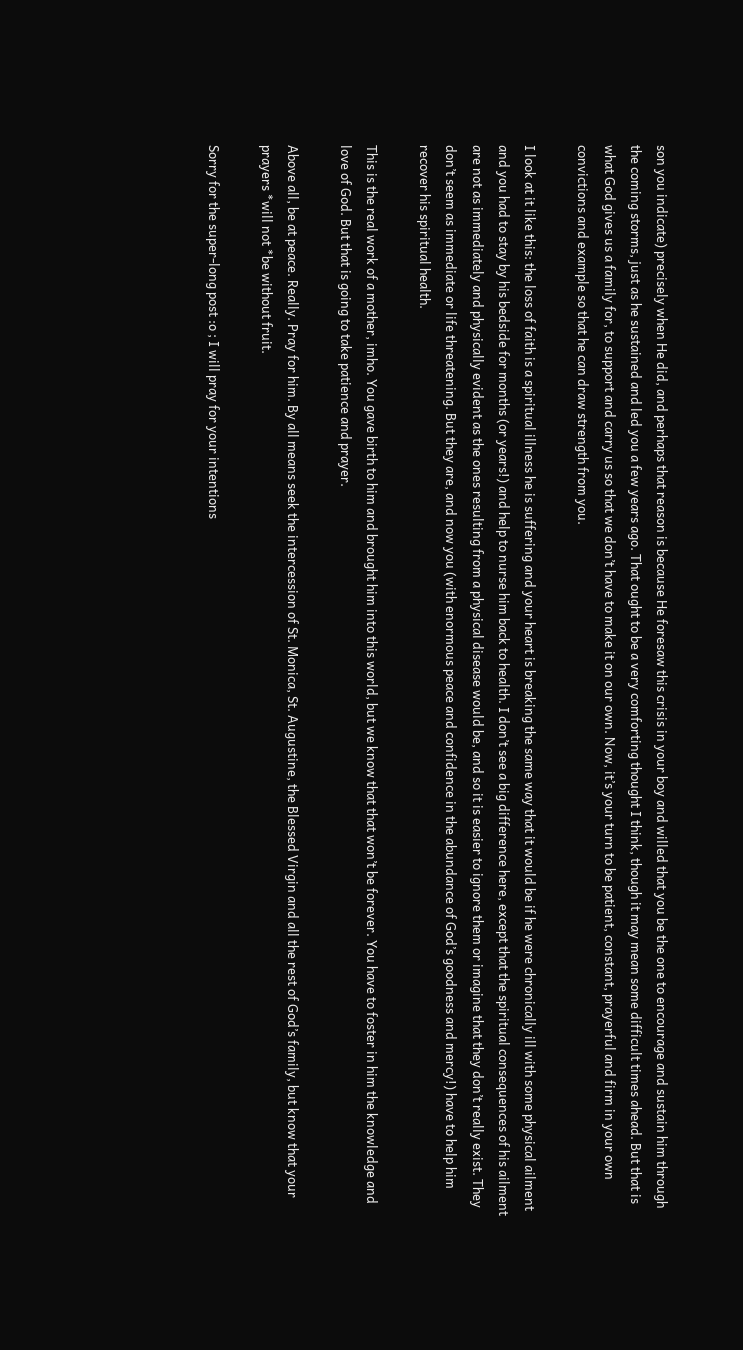son you indicate) precisely when He did, and perhaps that reason is because He foresaw this crisis in your boy and willed that you be the one to encourage and sustain him through the coming storms, just as he sustained and led you a few years ago. That ought to be a very comforting thought I think, though it may mean some difficult times ahead. But that is what God gives us a family for, to support and carry us so that we don’t have to make it on our own. Now, it’s your turn to be patient, constant, prayerful and firm in your own convictions and example so that he can draw strength from you.

I look at it like this: the loss of faith is a spiritual illness he is suffering and your heart is breaking the same way that it would be if he were chronically ill with some physical ailment and you had to stay by his bedside for months (or years!) and help to nurse him back to health. I don’t see a big difference here, except that the spiritual consequences of his ailment are not as immediately and physically evident as the ones resulting from a physical disease would be, and so it is easier to ignore them or imagine that they don’t really exist. They don’t seem as immediate or life threatening. But they are, and now you (with enormous peace and confidence in the abundance of God’s goodness and mercy!) have to help him recover his spiritual health.

This is the real work of a mother, imho. You gave birth to him and brought him into this world, but we know that that won’t be forever. You have to foster in him the knowledge and love of God. But that is going to take patience and prayer.

Above all, be at peace. Really. Pray for him. By all means seek the intercession of St. Monica, St. Augustine, the Blessed Virgin and all the rest of God’s family, but know that your prayers *will not *be without fruit.

Sorry for the super-long post :o ; I will pray for your intentions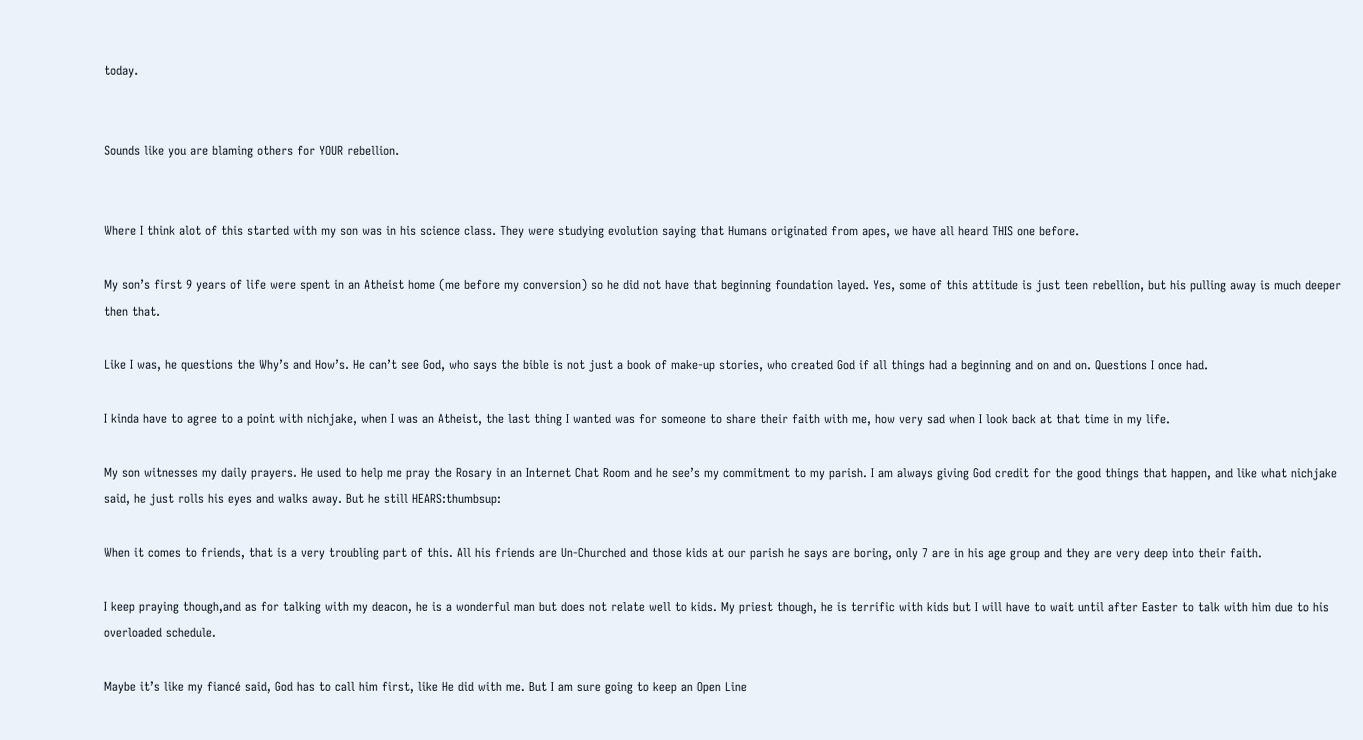today.


Sounds like you are blaming others for YOUR rebellion.


Where I think alot of this started with my son was in his science class. They were studying evolution saying that Humans originated from apes, we have all heard THIS one before.

My son’s first 9 years of life were spent in an Atheist home (me before my conversion) so he did not have that beginning foundation layed. Yes, some of this attitude is just teen rebellion, but his pulling away is much deeper then that.

Like I was, he questions the Why’s and How’s. He can’t see God, who says the bible is not just a book of make-up stories, who created God if all things had a beginning and on and on. Questions I once had.

I kinda have to agree to a point with nichjake, when I was an Atheist, the last thing I wanted was for someone to share their faith with me, how very sad when I look back at that time in my life.

My son witnesses my daily prayers. He used to help me pray the Rosary in an Internet Chat Room and he see’s my commitment to my parish. I am always giving God credit for the good things that happen, and like what nichjake said, he just rolls his eyes and walks away. But he still HEARS:thumbsup:

When it comes to friends, that is a very troubling part of this. All his friends are Un-Churched and those kids at our parish he says are boring, only 7 are in his age group and they are very deep into their faith.

I keep praying though,and as for talking with my deacon, he is a wonderful man but does not relate well to kids. My priest though, he is terrific with kids but I will have to wait until after Easter to talk with him due to his overloaded schedule.

Maybe it’s like my fiancé said, God has to call him first, like He did with me. But I am sure going to keep an Open Line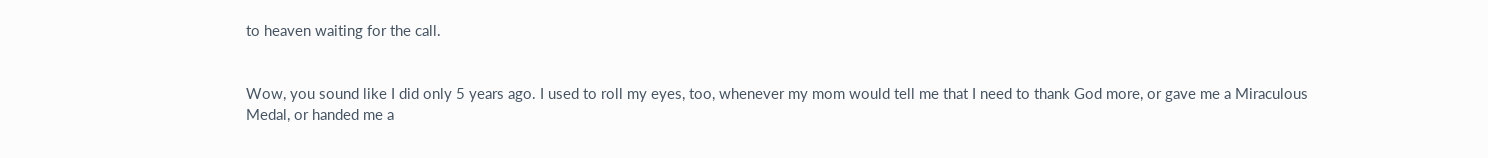to heaven waiting for the call.


Wow, you sound like I did only 5 years ago. I used to roll my eyes, too, whenever my mom would tell me that I need to thank God more, or gave me a Miraculous Medal, or handed me a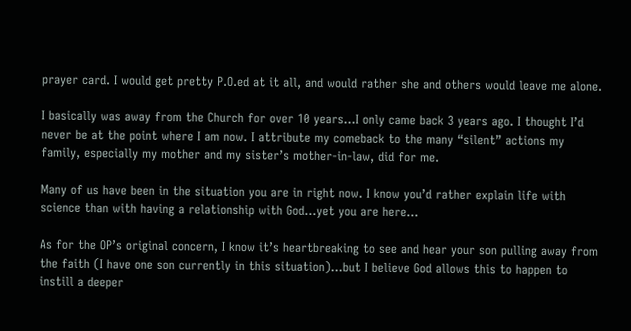prayer card. I would get pretty P.O.ed at it all, and would rather she and others would leave me alone.

I basically was away from the Church for over 10 years…I only came back 3 years ago. I thought I’d never be at the point where I am now. I attribute my comeback to the many “silent” actions my family, especially my mother and my sister’s mother-in-law, did for me.

Many of us have been in the situation you are in right now. I know you’d rather explain life with science than with having a relationship with God…yet you are here…

As for the OP’s original concern, I know it’s heartbreaking to see and hear your son pulling away from the faith (I have one son currently in this situation)…but I believe God allows this to happen to instill a deeper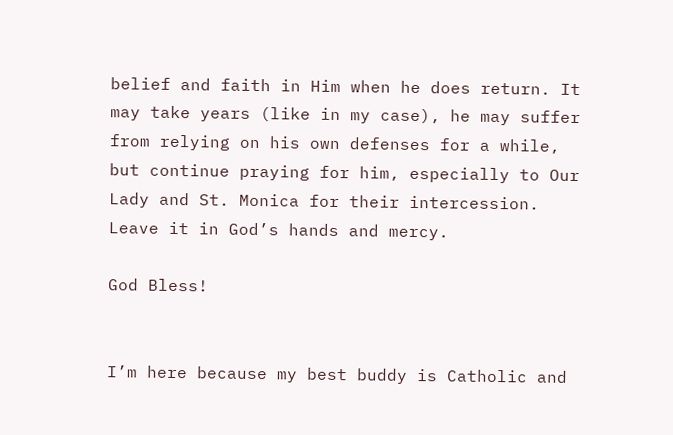belief and faith in Him when he does return. It may take years (like in my case), he may suffer from relying on his own defenses for a while, but continue praying for him, especially to Our Lady and St. Monica for their intercession. Leave it in God’s hands and mercy.

God Bless!


I’m here because my best buddy is Catholic and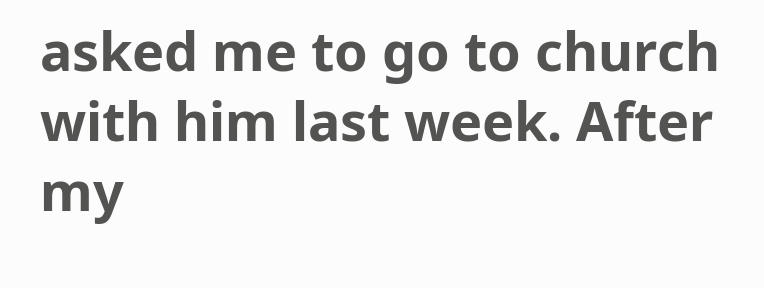asked me to go to church with him last week. After my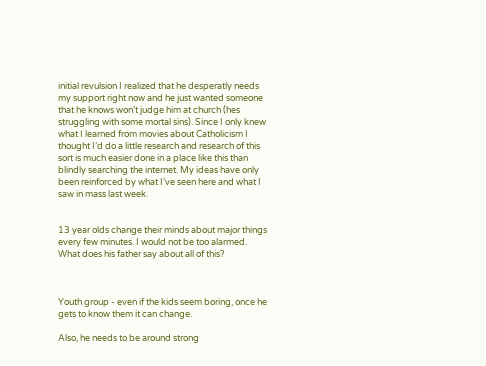initial revulsion I realized that he desperatly needs my support right now and he just wanted someone that he knows won’t judge him at church (hes struggling with some mortal sins). Since I only knew what I learned from movies about Catholicism I thought I’d do a little research and research of this sort is much easier done in a place like this than blindly searching the internet. My ideas have only been reinforced by what I’ve seen here and what I saw in mass last week.


13 year olds change their minds about major things every few minutes. I would not be too alarmed. What does his father say about all of this?



Youth group - even if the kids seem boring, once he gets to know them it can change.

Also, he needs to be around strong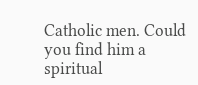Catholic men. Could you find him a spiritual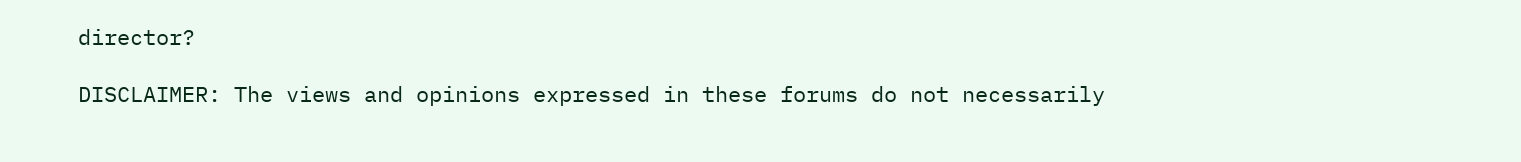director?

DISCLAIMER: The views and opinions expressed in these forums do not necessarily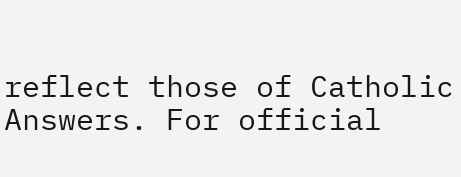reflect those of Catholic Answers. For official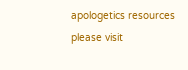apologetics resources please visit